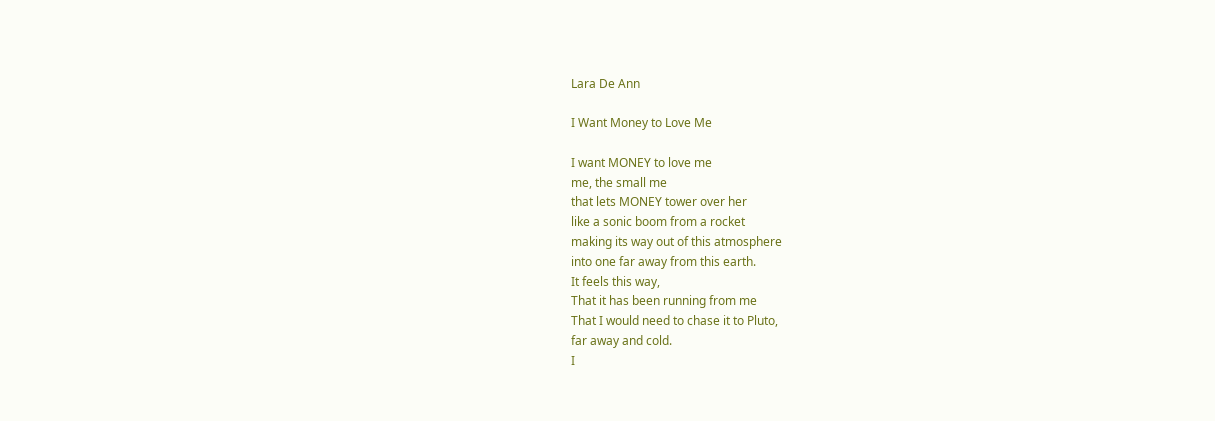Lara De Ann

I Want Money to Love Me

I want MONEY to love me
me, the small me
that lets MONEY tower over her
like a sonic boom from a rocket
making its way out of this atmosphere
into one far away from this earth.
It feels this way,
That it has been running from me
That I would need to chase it to Pluto,
far away and cold.
I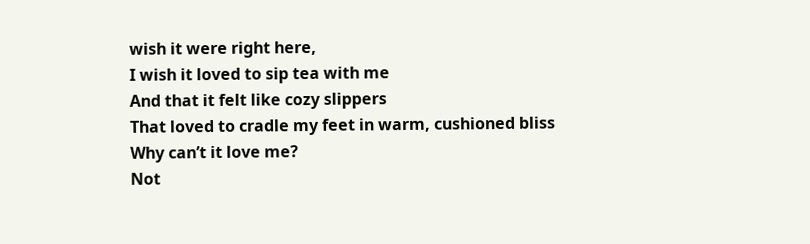wish it were right here,
I wish it loved to sip tea with me
And that it felt like cozy slippers
That loved to cradle my feet in warm, cushioned bliss
Why can’t it love me?
Not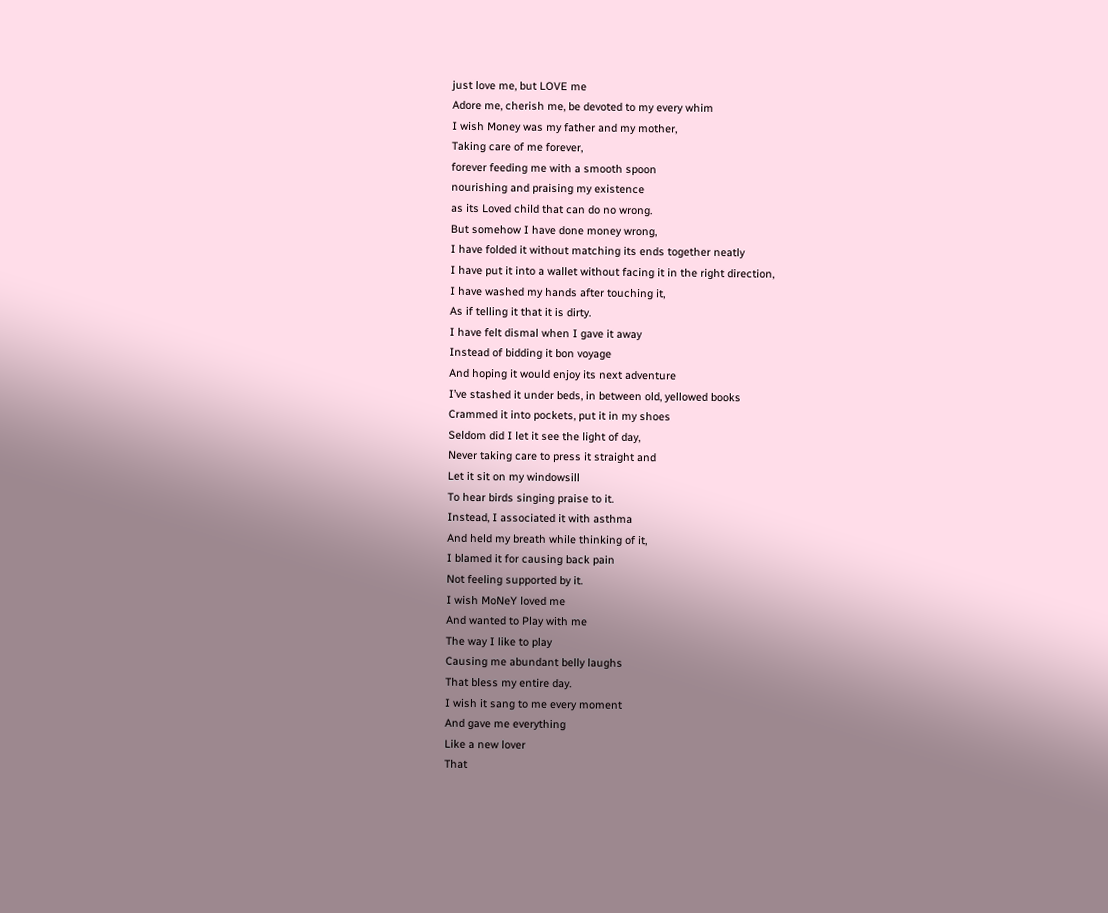just love me, but LOVE me
Adore me, cherish me, be devoted to my every whim
I wish Money was my father and my mother,
Taking care of me forever,
forever feeding me with a smooth spoon
nourishing and praising my existence
as its Loved child that can do no wrong.
But somehow I have done money wrong,
I have folded it without matching its ends together neatly
I have put it into a wallet without facing it in the right direction,
I have washed my hands after touching it,
As if telling it that it is dirty.
I have felt dismal when I gave it away
Instead of bidding it bon voyage
And hoping it would enjoy its next adventure
I’ve stashed it under beds, in between old, yellowed books
Crammed it into pockets, put it in my shoes
Seldom did I let it see the light of day,
Never taking care to press it straight and
Let it sit on my windowsill
To hear birds singing praise to it.
Instead, I associated it with asthma
And held my breath while thinking of it,
I blamed it for causing back pain
Not feeling supported by it.
I wish MoNeY loved me
And wanted to Play with me
The way I like to play
Causing me abundant belly laughs
That bless my entire day.
I wish it sang to me every moment
And gave me everything
Like a new lover
That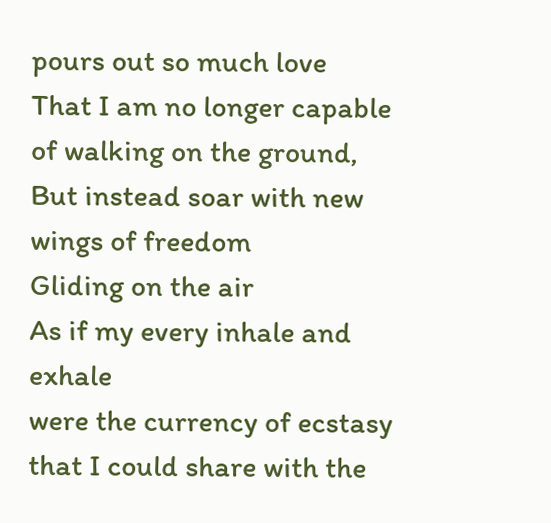pours out so much love
That I am no longer capable of walking on the ground,
But instead soar with new wings of freedom
Gliding on the air
As if my every inhale and exhale
were the currency of ecstasy
that I could share with the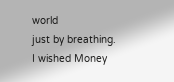world
just by breathing.
I wished Money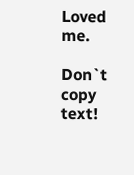Loved me.

Don`t copy text!